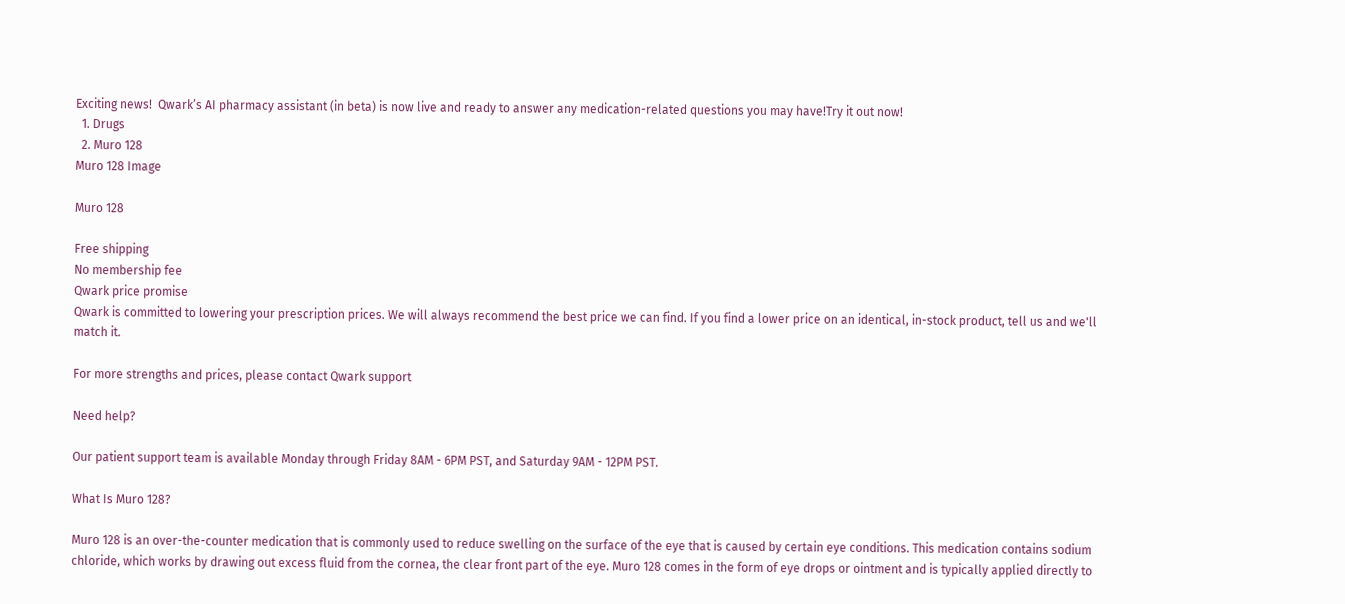Exciting news!  Qwark’s AI pharmacy assistant (in beta) is now live and ready to answer any medication-related questions you may have!Try it out now!
  1. Drugs
  2. Muro 128
Muro 128 Image

Muro 128

Free shipping
No membership fee
Qwark price promise
Qwark is committed to lowering your prescription prices. We will always recommend the best price we can find. If you find a lower price on an identical, in-stock product, tell us and we'll match it.

For more strengths and prices, please contact Qwark support

Need help?

Our patient support team is available Monday through Friday 8AM - 6PM PST, and Saturday 9AM - 12PM PST.

What Is Muro 128?

Muro 128 is an over-the-counter medication that is commonly used to reduce swelling on the surface of the eye that is caused by certain eye conditions. This medication contains sodium chloride, which works by drawing out excess fluid from the cornea, the clear front part of the eye. Muro 128 comes in the form of eye drops or ointment and is typically applied directly to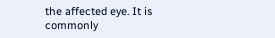the affected eye. It is commonly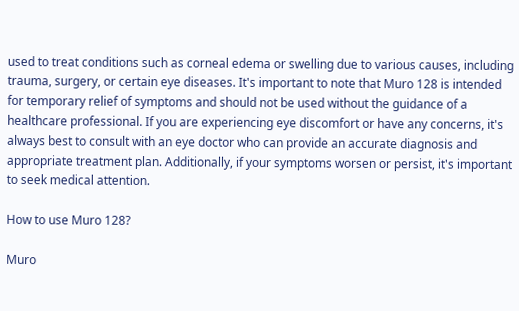used to treat conditions such as corneal edema or swelling due to various causes, including trauma, surgery, or certain eye diseases. It's important to note that Muro 128 is intended for temporary relief of symptoms and should not be used without the guidance of a healthcare professional. If you are experiencing eye discomfort or have any concerns, it's always best to consult with an eye doctor who can provide an accurate diagnosis and appropriate treatment plan. Additionally, if your symptoms worsen or persist, it's important to seek medical attention.

How to use Muro 128?

Muro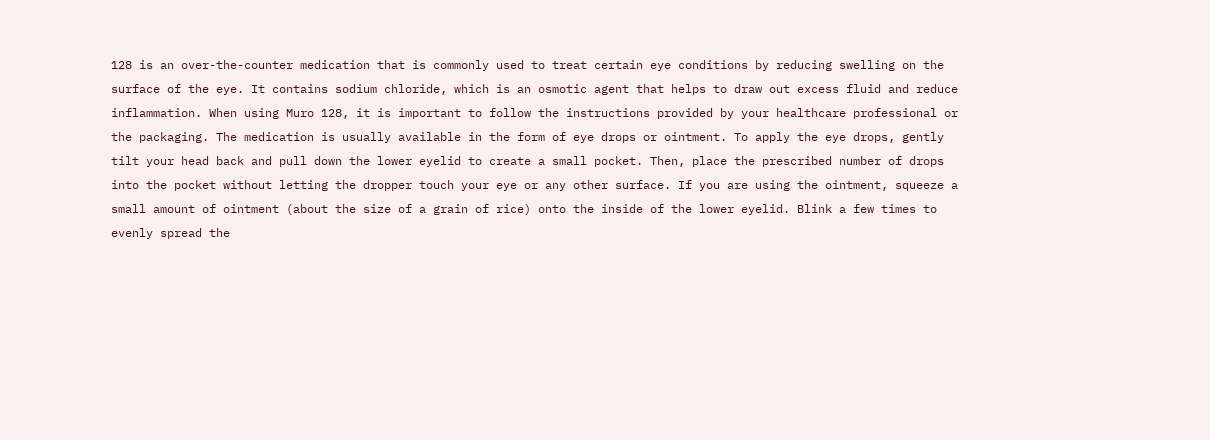128 is an over-the-counter medication that is commonly used to treat certain eye conditions by reducing swelling on the surface of the eye. It contains sodium chloride, which is an osmotic agent that helps to draw out excess fluid and reduce inflammation. When using Muro 128, it is important to follow the instructions provided by your healthcare professional or the packaging. The medication is usually available in the form of eye drops or ointment. To apply the eye drops, gently tilt your head back and pull down the lower eyelid to create a small pocket. Then, place the prescribed number of drops into the pocket without letting the dropper touch your eye or any other surface. If you are using the ointment, squeeze a small amount of ointment (about the size of a grain of rice) onto the inside of the lower eyelid. Blink a few times to evenly spread the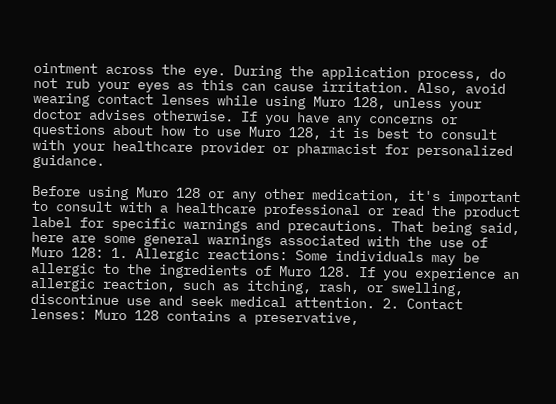ointment across the eye. During the application process, do not rub your eyes as this can cause irritation. Also, avoid wearing contact lenses while using Muro 128, unless your doctor advises otherwise. If you have any concerns or questions about how to use Muro 128, it is best to consult with your healthcare provider or pharmacist for personalized guidance.

Before using Muro 128 or any other medication, it's important to consult with a healthcare professional or read the product label for specific warnings and precautions. That being said, here are some general warnings associated with the use of Muro 128: 1. Allergic reactions: Some individuals may be allergic to the ingredients of Muro 128. If you experience an allergic reaction, such as itching, rash, or swelling, discontinue use and seek medical attention. 2. Contact lenses: Muro 128 contains a preservative,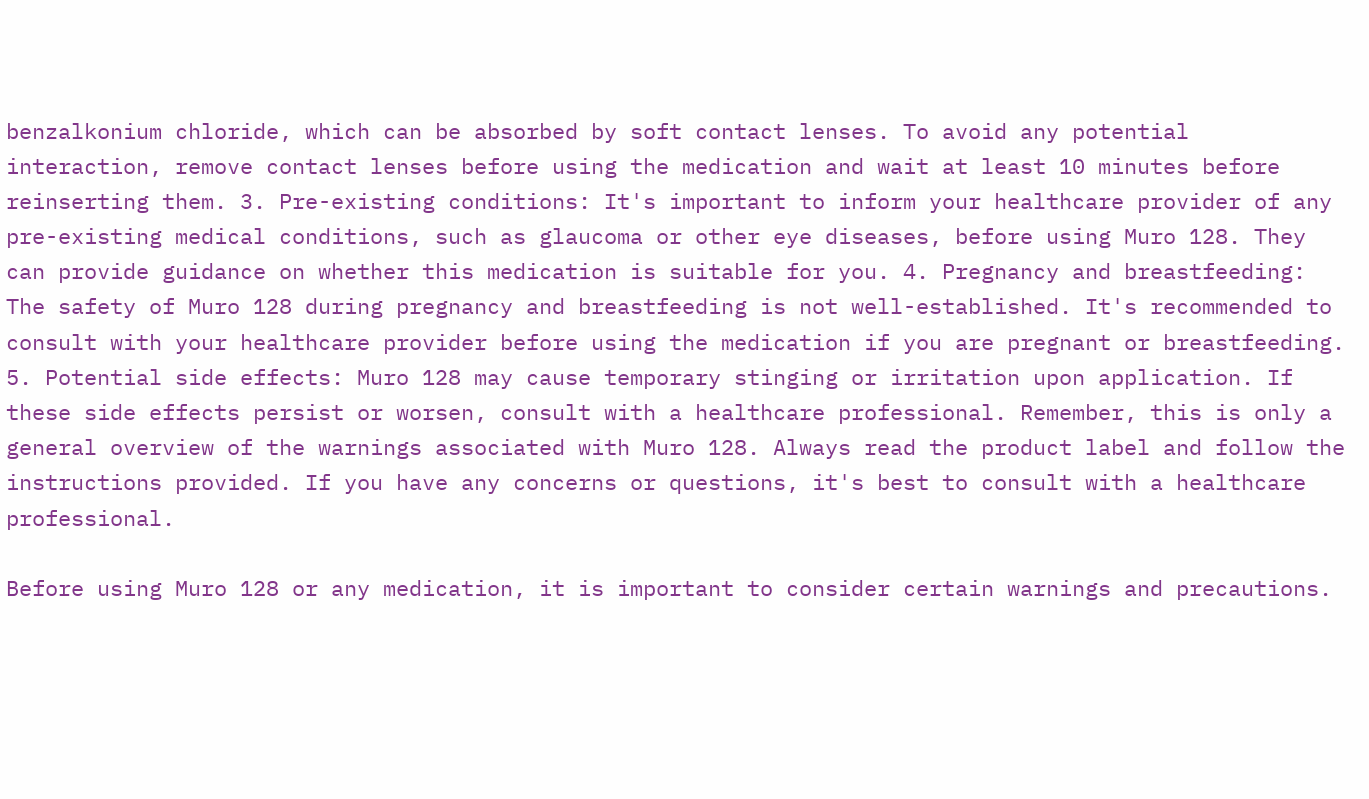benzalkonium chloride, which can be absorbed by soft contact lenses. To avoid any potential interaction, remove contact lenses before using the medication and wait at least 10 minutes before reinserting them. 3. Pre-existing conditions: It's important to inform your healthcare provider of any pre-existing medical conditions, such as glaucoma or other eye diseases, before using Muro 128. They can provide guidance on whether this medication is suitable for you. 4. Pregnancy and breastfeeding: The safety of Muro 128 during pregnancy and breastfeeding is not well-established. It's recommended to consult with your healthcare provider before using the medication if you are pregnant or breastfeeding. 5. Potential side effects: Muro 128 may cause temporary stinging or irritation upon application. If these side effects persist or worsen, consult with a healthcare professional. Remember, this is only a general overview of the warnings associated with Muro 128. Always read the product label and follow the instructions provided. If you have any concerns or questions, it's best to consult with a healthcare professional.

Before using Muro 128 or any medication, it is important to consider certain warnings and precautions.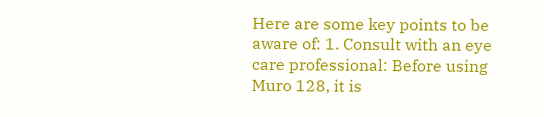Here are some key points to be aware of: 1. Consult with an eye care professional: Before using Muro 128, it is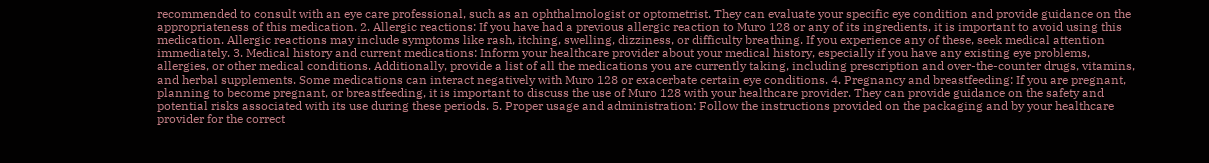recommended to consult with an eye care professional, such as an ophthalmologist or optometrist. They can evaluate your specific eye condition and provide guidance on the appropriateness of this medication. 2. Allergic reactions: If you have had a previous allergic reaction to Muro 128 or any of its ingredients, it is important to avoid using this medication. Allergic reactions may include symptoms like rash, itching, swelling, dizziness, or difficulty breathing. If you experience any of these, seek medical attention immediately. 3. Medical history and current medications: Inform your healthcare provider about your medical history, especially if you have any existing eye problems, allergies, or other medical conditions. Additionally, provide a list of all the medications you are currently taking, including prescription and over-the-counter drugs, vitamins, and herbal supplements. Some medications can interact negatively with Muro 128 or exacerbate certain eye conditions. 4. Pregnancy and breastfeeding: If you are pregnant, planning to become pregnant, or breastfeeding, it is important to discuss the use of Muro 128 with your healthcare provider. They can provide guidance on the safety and potential risks associated with its use during these periods. 5. Proper usage and administration: Follow the instructions provided on the packaging and by your healthcare provider for the correct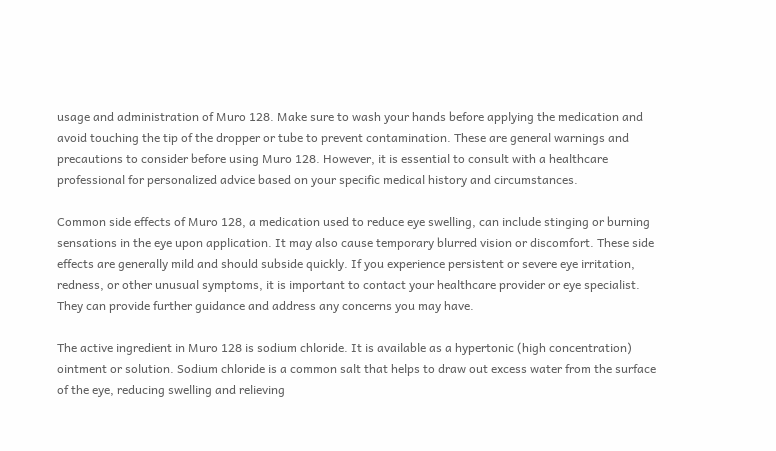usage and administration of Muro 128. Make sure to wash your hands before applying the medication and avoid touching the tip of the dropper or tube to prevent contamination. These are general warnings and precautions to consider before using Muro 128. However, it is essential to consult with a healthcare professional for personalized advice based on your specific medical history and circumstances.

Common side effects of Muro 128, a medication used to reduce eye swelling, can include stinging or burning sensations in the eye upon application. It may also cause temporary blurred vision or discomfort. These side effects are generally mild and should subside quickly. If you experience persistent or severe eye irritation, redness, or other unusual symptoms, it is important to contact your healthcare provider or eye specialist. They can provide further guidance and address any concerns you may have.

The active ingredient in Muro 128 is sodium chloride. It is available as a hypertonic (high concentration) ointment or solution. Sodium chloride is a common salt that helps to draw out excess water from the surface of the eye, reducing swelling and relieving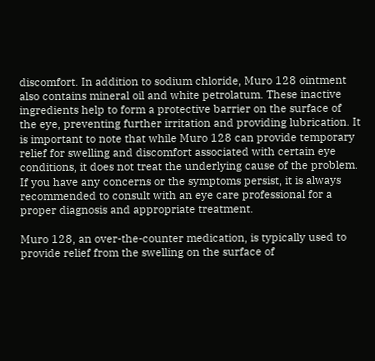discomfort. In addition to sodium chloride, Muro 128 ointment also contains mineral oil and white petrolatum. These inactive ingredients help to form a protective barrier on the surface of the eye, preventing further irritation and providing lubrication. It is important to note that while Muro 128 can provide temporary relief for swelling and discomfort associated with certain eye conditions, it does not treat the underlying cause of the problem. If you have any concerns or the symptoms persist, it is always recommended to consult with an eye care professional for a proper diagnosis and appropriate treatment.

Muro 128, an over-the-counter medication, is typically used to provide relief from the swelling on the surface of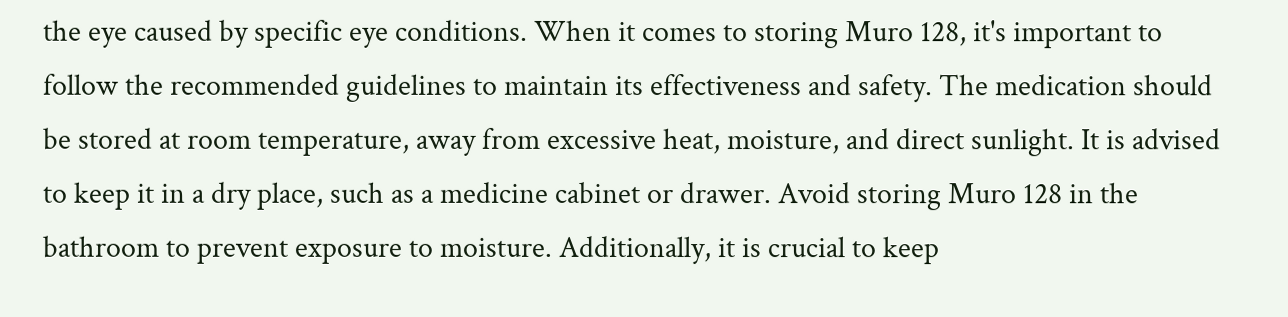the eye caused by specific eye conditions. When it comes to storing Muro 128, it's important to follow the recommended guidelines to maintain its effectiveness and safety. The medication should be stored at room temperature, away from excessive heat, moisture, and direct sunlight. It is advised to keep it in a dry place, such as a medicine cabinet or drawer. Avoid storing Muro 128 in the bathroom to prevent exposure to moisture. Additionally, it is crucial to keep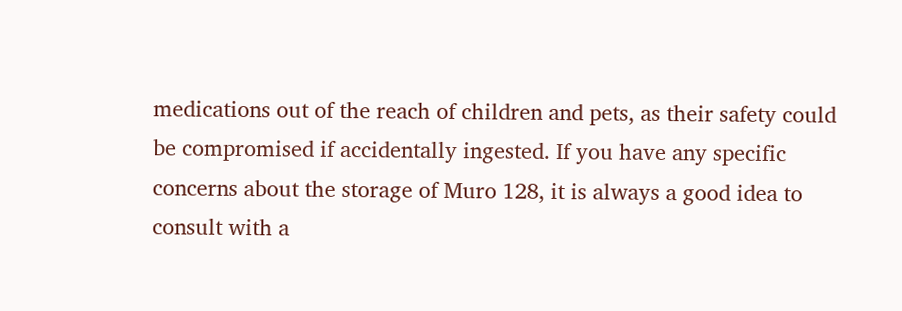medications out of the reach of children and pets, as their safety could be compromised if accidentally ingested. If you have any specific concerns about the storage of Muro 128, it is always a good idea to consult with a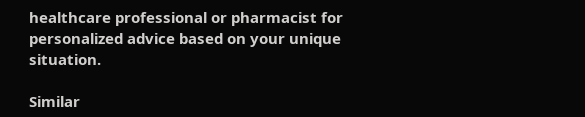healthcare professional or pharmacist for personalized advice based on your unique situation.

Similar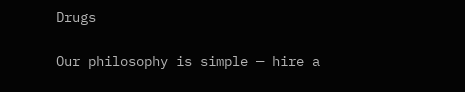Drugs

Our philosophy is simple — hire a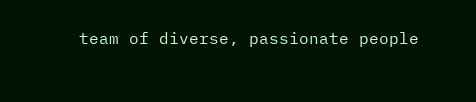team of diverse, passionate people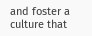and foster a culture that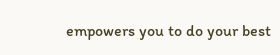empowers you to do your best